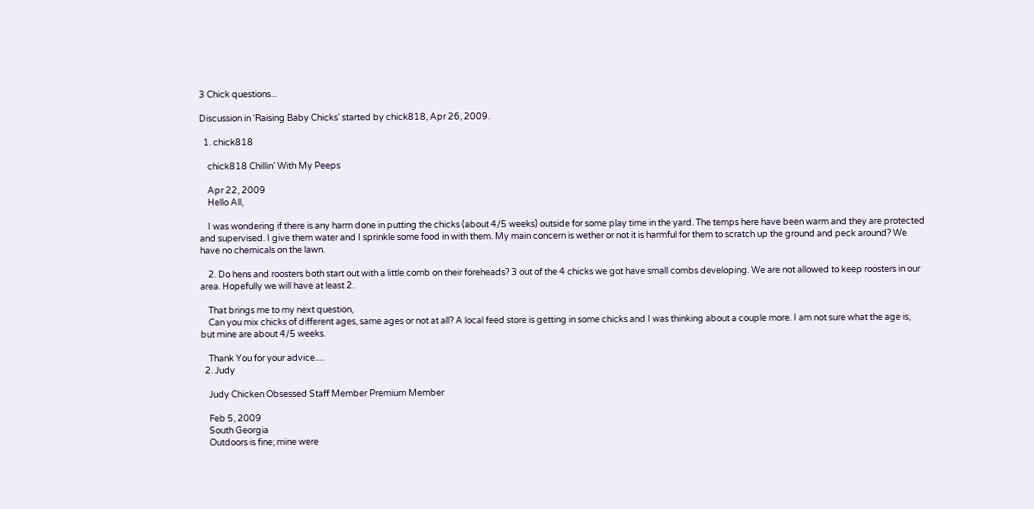3 Chick questions...

Discussion in 'Raising Baby Chicks' started by chick818, Apr 26, 2009.

  1. chick818

    chick818 Chillin' With My Peeps

    Apr 22, 2009
    Hello All,

    I was wondering if there is any harm done in putting the chicks (about 4/5 weeks) outside for some play time in the yard. The temps here have been warm and they are protected and supervised. I give them water and I sprinkle some food in with them. My main concern is wether or not it is harmful for them to scratch up the ground and peck around? We have no chemicals on the lawn.

    2. Do hens and roosters both start out with a little comb on their foreheads? 3 out of the 4 chicks we got have small combs developing. We are not allowed to keep roosters in our area. Hopefully we will have at least 2.

    That brings me to my next question,
    Can you mix chicks of different ages, same ages or not at all? A local feed store is getting in some chicks and I was thinking about a couple more. I am not sure what the age is, but mine are about 4/5 weeks.

    Thank You for your advice.....
  2. Judy

    Judy Chicken Obsessed Staff Member Premium Member

    Feb 5, 2009
    South Georgia
    Outdoors is fine; mine were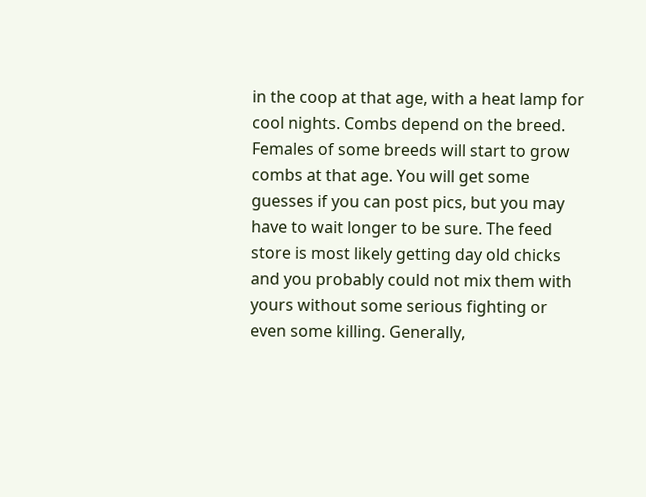in the coop at that age, with a heat lamp for cool nights. Combs depend on the breed. Females of some breeds will start to grow combs at that age. You will get some guesses if you can post pics, but you may have to wait longer to be sure. The feed store is most likely getting day old chicks and you probably could not mix them with yours without some serious fighting or even some killing. Generally,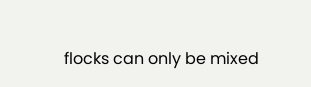flocks can only be mixed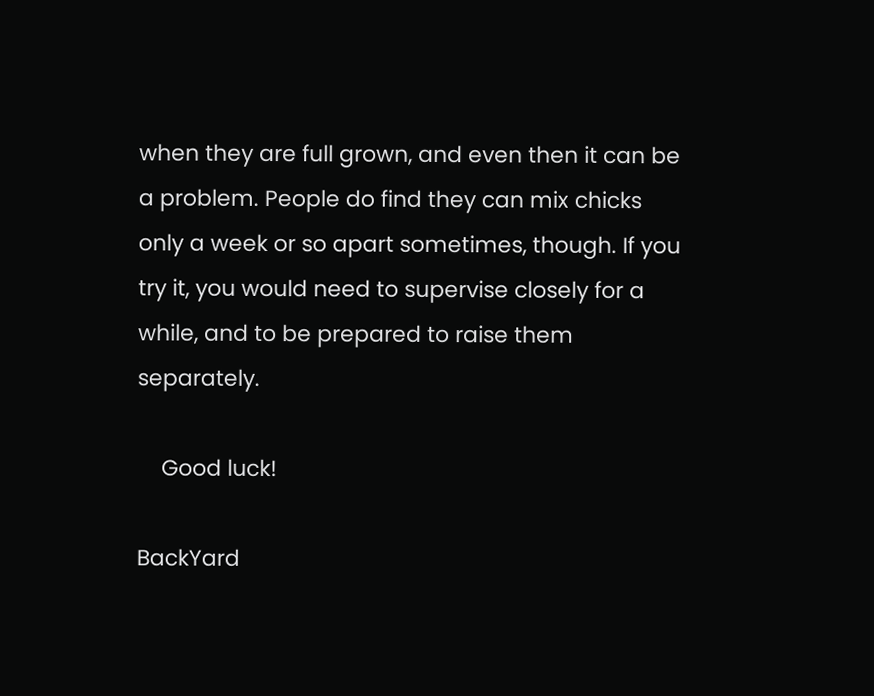when they are full grown, and even then it can be a problem. People do find they can mix chicks only a week or so apart sometimes, though. If you try it, you would need to supervise closely for a while, and to be prepared to raise them separately.

    Good luck!

BackYard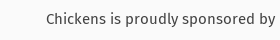Chickens is proudly sponsored by